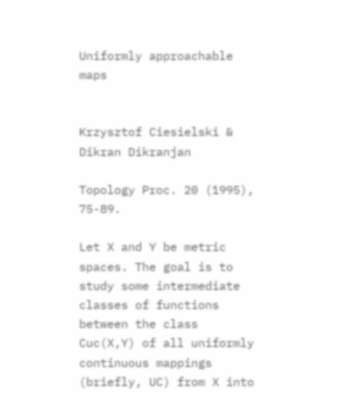Uniformly approachable maps


Krzysztof Ciesielski & Dikran Dikranjan

Topology Proc. 20 (1995), 75-89.

Let X and Y be metric spaces. The goal is to study some intermediate classes of functions between the class Cuc(X,Y) of all uniformly continuous mappings (briefly, UC) from X into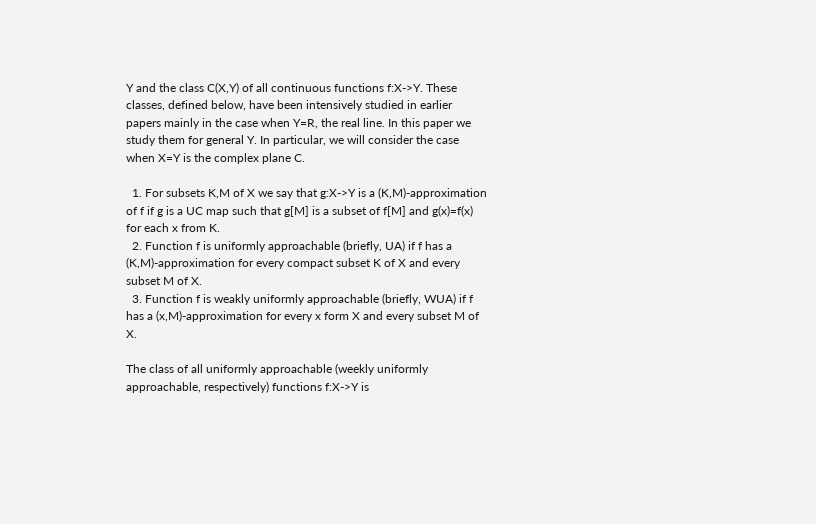Y and the class C(X,Y) of all continuous functions f:X->Y. These classes, defined below, have been intensively studied in earlier papers mainly in the case when Y=R, the real line. In this paper we study them for general Y. In particular, we will consider the case when X=Y is the complex plane C.

  1. For subsets K,M of X we say that g:X->Y is a (K,M)-approximation of f if g is a UC map such that g[M] is a subset of f[M] and g(x)=f(x) for each x from K.
  2. Function f is uniformly approachable (briefly, UA) if f has a (K,M)-approximation for every compact subset K of X and every subset M of X.
  3. Function f is weakly uniformly approachable (briefly, WUA) if f has a (x,M)-approximation for every x form X and every subset M of X.

The class of all uniformly approachable (weekly uniformly approachable, respectively) functions f:X->Y is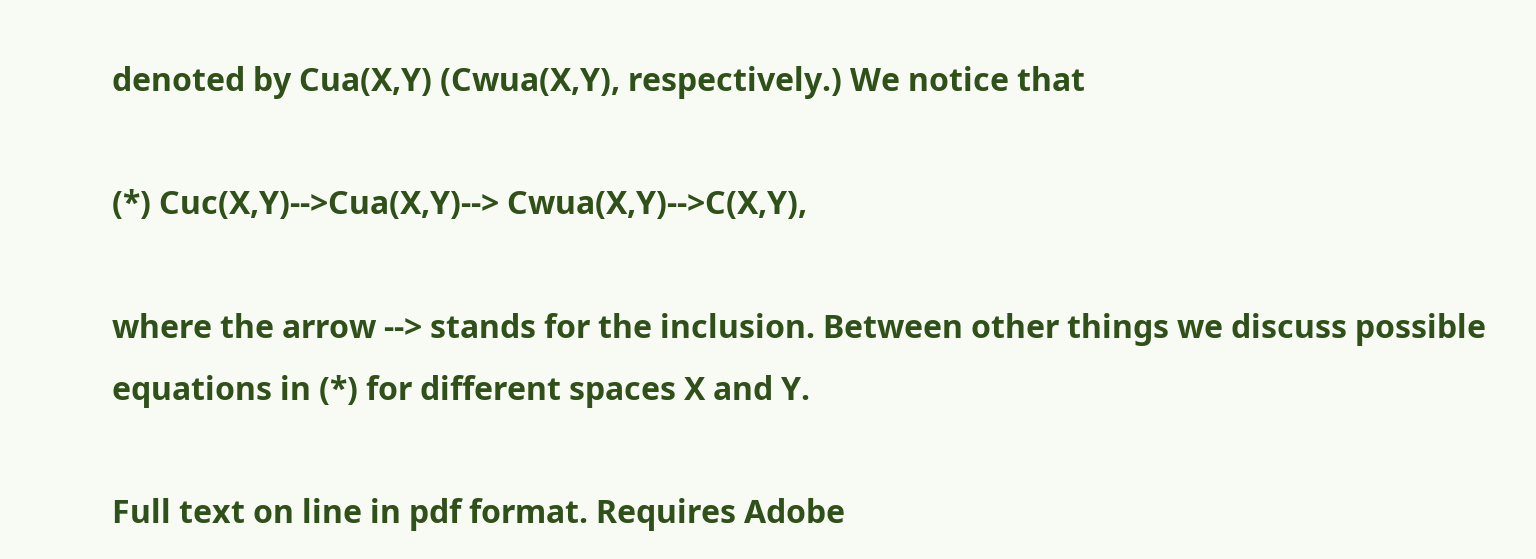denoted by Cua(X,Y) (Cwua(X,Y), respectively.) We notice that

(*) Cuc(X,Y)-->Cua(X,Y)--> Cwua(X,Y)-->C(X,Y),

where the arrow --> stands for the inclusion. Between other things we discuss possible equations in (*) for different spaces X and Y.

Full text on line in pdf format. Requires Adobe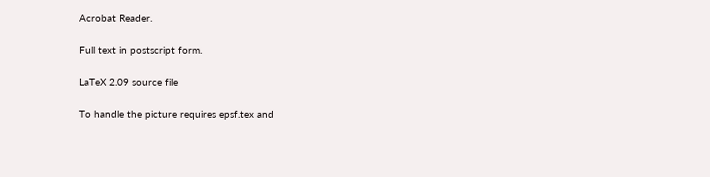Acrobat Reader.

Full text in postscript form.

LaTeX 2.09 source file

To handle the picture requires epsf.tex and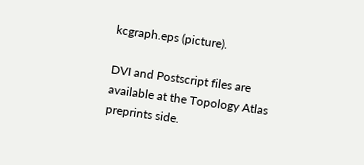kcgraph.eps (picture).

DVI and Postscript files are available at the Topology Atlas preprints side.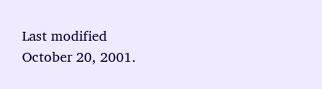Last modified October 20, 2001.